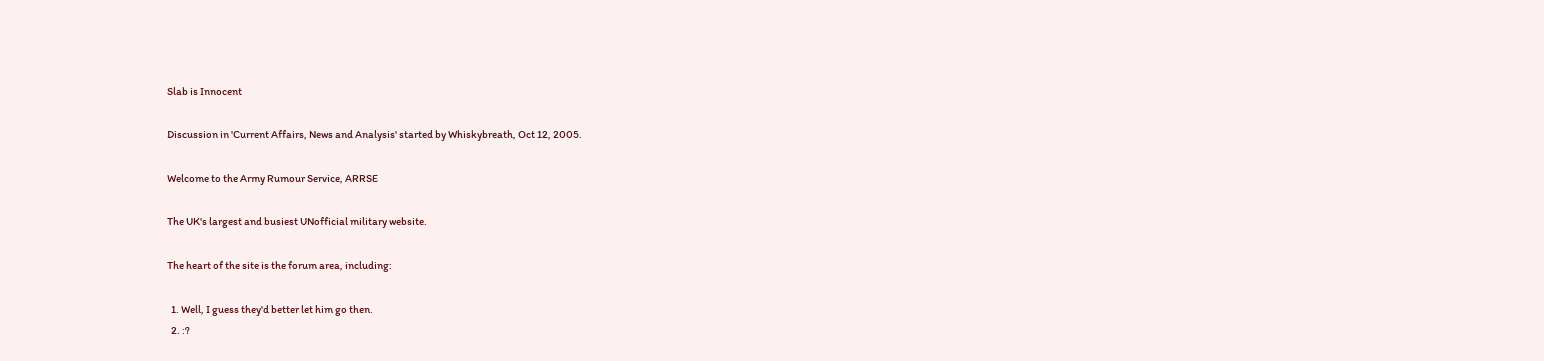Slab is Innocent

Discussion in 'Current Affairs, News and Analysis' started by Whiskybreath, Oct 12, 2005.

Welcome to the Army Rumour Service, ARRSE

The UK's largest and busiest UNofficial military website.

The heart of the site is the forum area, including:

  1. Well, I guess they'd better let him go then.
  2. :?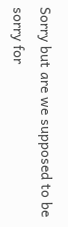Sorry but are we supposed to be sorry for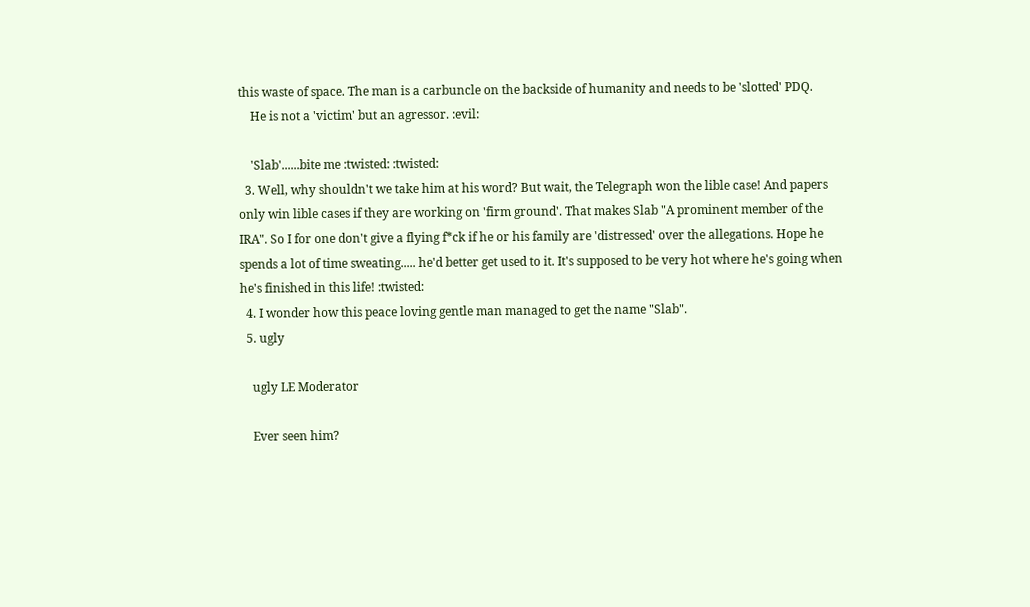this waste of space. The man is a carbuncle on the backside of humanity and needs to be 'slotted' PDQ.
    He is not a 'victim' but an agressor. :evil:

    'Slab'......bite me :twisted: :twisted:
  3. Well, why shouldn't we take him at his word? But wait, the Telegraph won the lible case! And papers only win lible cases if they are working on 'firm ground'. That makes Slab "A prominent member of the IRA". So I for one don't give a flying f*ck if he or his family are 'distressed' over the allegations. Hope he spends a lot of time sweating..... he'd better get used to it. It's supposed to be very hot where he's going when he's finished in this life! :twisted:
  4. I wonder how this peace loving gentle man managed to get the name "Slab".
  5. ugly

    ugly LE Moderator

    Ever seen him?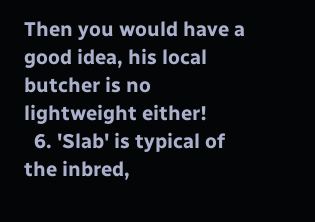Then you would have a good idea, his local butcher is no lightweight either!
  6. 'Slab' is typical of the inbred,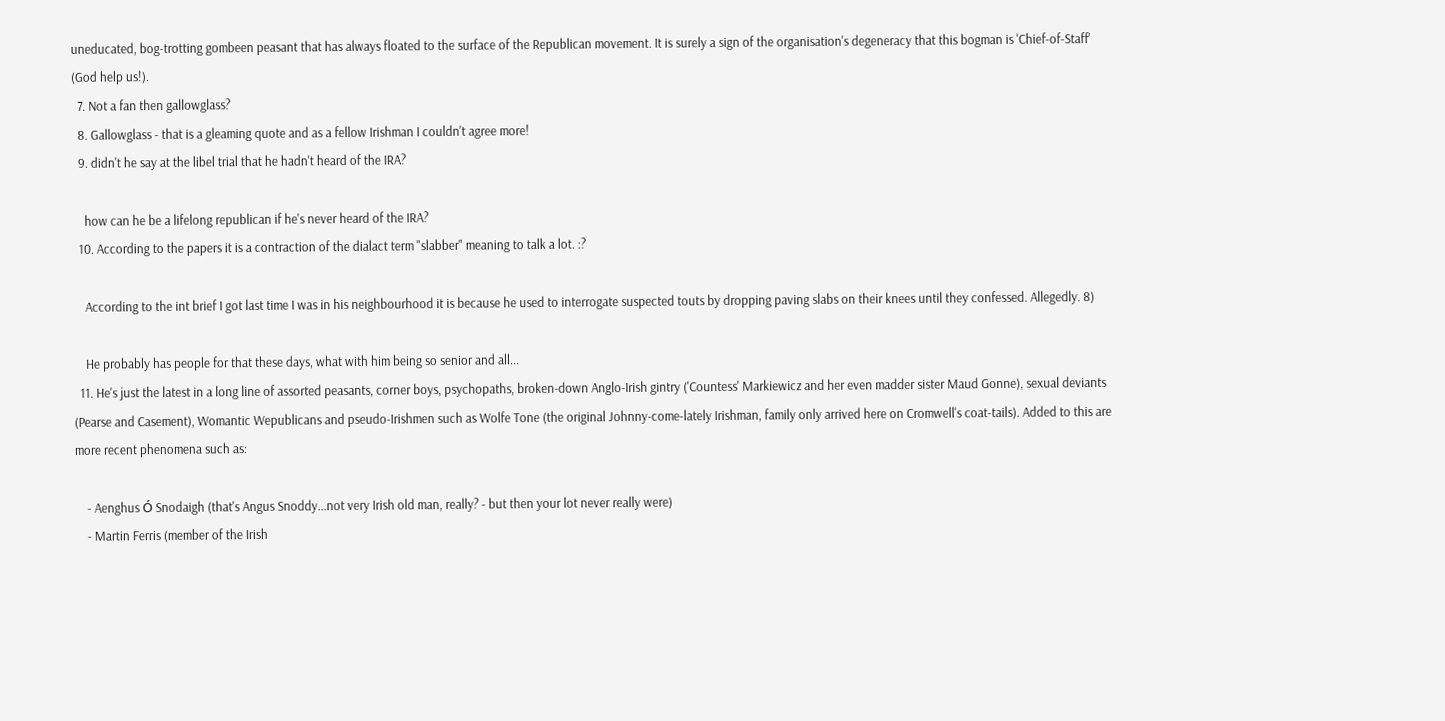uneducated, bog-trotting gombeen peasant that has always floated to the surface of the Republican movement. It is surely a sign of the organisation's degeneracy that this bogman is 'Chief-of-Staff' (God help us!).
  7. Not a fan then gallowglass?
  8. Gallowglass - that is a gleaming quote and as a fellow Irishman I couldn't agree more!
  9. didn't he say at the libel trial that he hadn't heard of the IRA?

    how can he be a lifelong republican if he's never heard of the IRA?
  10. According to the papers it is a contraction of the dialact term "slabber" meaning to talk a lot. :?

    According to the int brief I got last time I was in his neighbourhood it is because he used to interrogate suspected touts by dropping paving slabs on their knees until they confessed. Allegedly. 8)

    He probably has people for that these days, what with him being so senior and all...
  11. He's just the latest in a long line of assorted peasants, corner boys, psychopaths, broken-down Anglo-Irish gintry ('Countess' Markiewicz and her even madder sister Maud Gonne), sexual deviants (Pearse and Casement), Womantic Wepublicans and pseudo-Irishmen such as Wolfe Tone (the original Johnny-come-lately Irishman, family only arrived here on Cromwell's coat-tails). Added to this are more recent phenomena such as:

    - Aenghus Ó Snodaigh (that's Angus Snoddy...not very Irish old man, really? - but then your lot never really were)
    - Martin Ferris (member of the Irish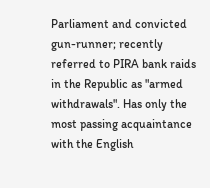Parliament and convicted gun-runner; recently referred to PIRA bank raids in the Republic as "armed withdrawals". Has only the most passing acquaintance with the English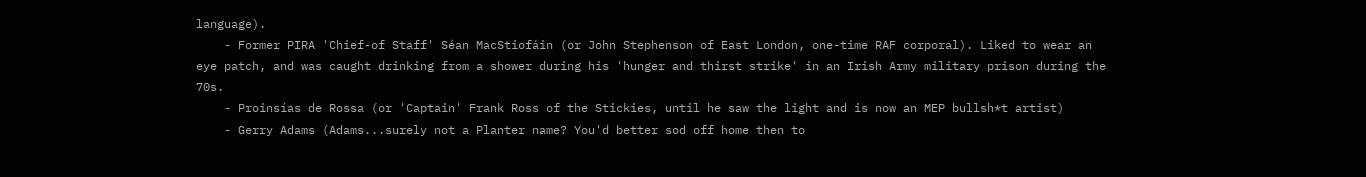language).
    - Former PIRA 'Chief-of Staff' Séan MacStiofáin (or John Stephenson of East London, one-time RAF corporal). Liked to wear an eye patch, and was caught drinking from a shower during his 'hunger and thirst strike' in an Irish Army military prison during the 70s.
    - Proinsías de Rossa (or 'Captain' Frank Ross of the Stickies, until he saw the light and is now an MEP bullsh*t artist)
    - Gerry Adams (Adams...surely not a Planter name? You'd better sod off home then to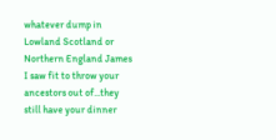whatever dump in Lowland Scotland or Northern England James I saw fit to throw your ancestors out of...they still have your dinner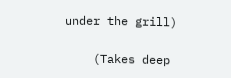under the grill)

    (Takes deep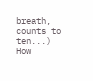breath, counts to ten...) How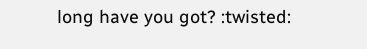long have you got? :twisted: